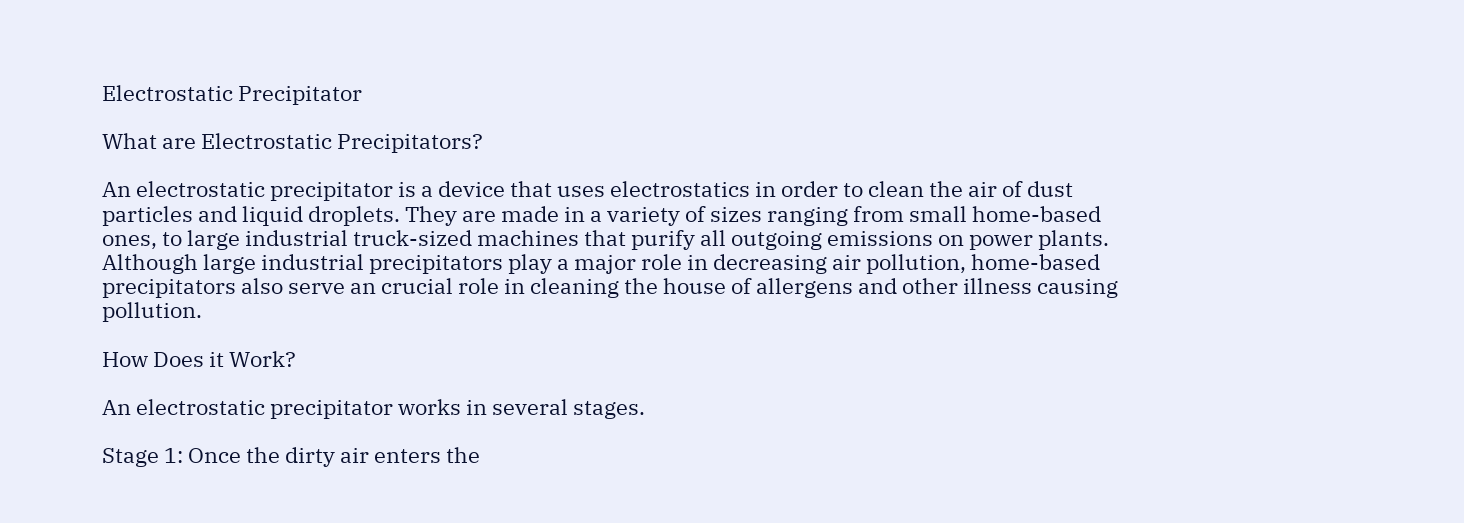Electrostatic Precipitator

What are Electrostatic Precipitators?

An electrostatic precipitator is a device that uses electrostatics in order to clean the air of dust particles and liquid droplets. They are made in a variety of sizes ranging from small home-based ones, to large industrial truck-sized machines that purify all outgoing emissions on power plants. Although large industrial precipitators play a major role in decreasing air pollution, home-based precipitators also serve an crucial role in cleaning the house of allergens and other illness causing pollution.

How Does it Work?

An electrostatic precipitator works in several stages.

Stage 1: Once the dirty air enters the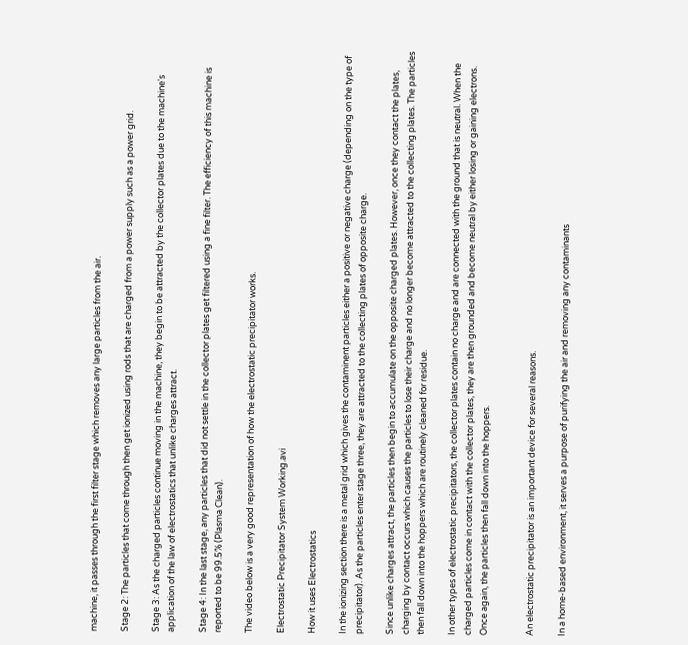machine, it passes through the first filter stage which removes any large particles from the air.

Stage 2: The particles that come through then get ionized using rods that are charged from a power supply such as a power grid.

Stage 3: As the charged particles continue moving in the machine, they begin to be attracted by the collector plates due to the machine's application of the law of electrostatics that unlike charges attract.

Stage 4: In the last stage, any particles that did not settle in the collector plates get filtered using a fine filter. The efficiency of this machine is reported to be 99.5% (Plasma Clean).

The video below is a very good representation of how the electrostatic precipitator works.

Electrostatic Precipitator System Working.avi

How it uses Electrostatics

In the ionizing section there is a metal grid which gives the contaminent particles either a positive or negative charge (depending on the type of precipitator). As the particles enter stage three, they are attracted to the collecting plates of opposite charge.

Since unlike charges attract, the particles then begin to accumulate on the opposite charged plates. However, once they contact the plates, charging by contact occurs which causes the particles to lose their charge and no longer become attracted to the collecting plates. The particles then fall down into the hoppers which are routinely cleaned for residue.

In other types of electrostatic precipitators, the collector plates contain no charge and are connected with the ground that is neutral. When the charged particles come in contact with the collector plates, they are then grounded and become neutral by either losing or gaining electrons. Once again, the particles then fall down into the hoppers.


An electrostatic precipitator is an important device for several reasons.

In a home-based environment, it serves a purpose of purifying the air and removing any contaminants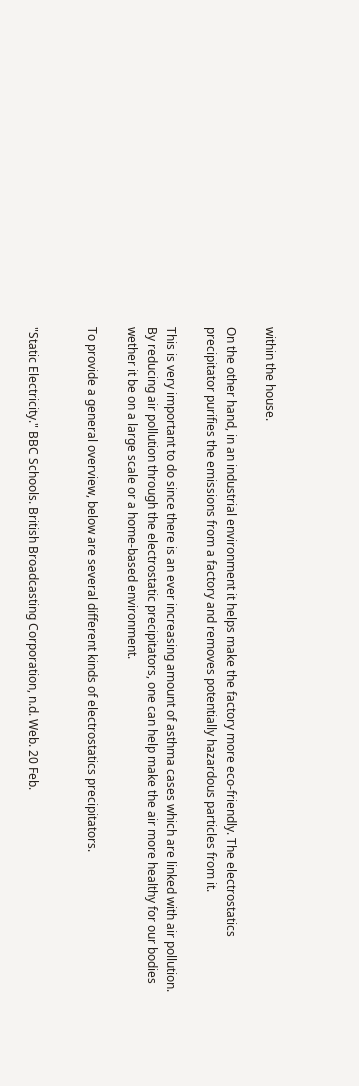within the house.

On the other hand, in an industrial environment it helps make the factory more eco-friendly. The electrostatics precipitator purifies the emissions from a factory and removes potentially hazardous particles from it.

This is very important to do since there is an ever increasing amount of asthma cases which are linked with air pollution. By reducing air pollution through the electrostatic precipitators, one can help make the air more healthy for our bodies wether it be on a large scale or a home-based environment.

To provide a general overview, below are several different kinds of electrostatics precipitators.


"Static Electricity." BBC Schools. British Broadcasting Corporation, n.d. Web. 20 Feb.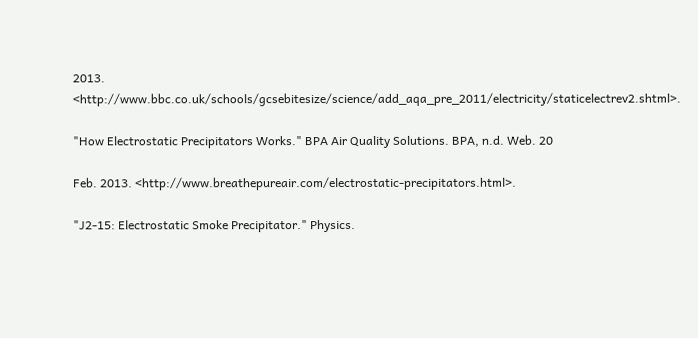2013. <http://www.bbc.co.uk/schools/gcsebitesize/science/add_aqa_pre_2011/electricity/staticelectrev2.shtml>.

"How Electrostatic Precipitators Works." BPA Air Quality Solutions. BPA, n.d. Web. 20

Feb. 2013. <http://www.breathepureair.com/electrostatic-precipitators.html>.

"J2-15: Electrostatic Smoke Precipitator." Physics.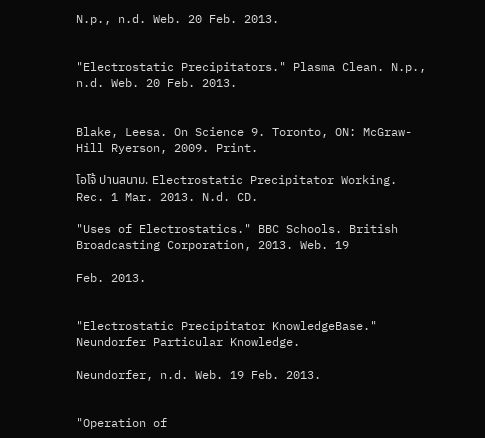N.p., n.d. Web. 20 Feb. 2013.


"Electrostatic Precipitators." Plasma Clean. N.p., n.d. Web. 20 Feb. 2013.


Blake, Leesa. On Science 9. Toronto, ON: McGraw-Hill Ryerson, 2009. Print.

โอโจ้ ปานสนาม. Electrostatic Precipitator Working. Rec. 1 Mar. 2013. N.d. CD.

"Uses of Electrostatics." BBC Schools. British Broadcasting Corporation, 2013. Web. 19

Feb. 2013.


"Electrostatic Precipitator KnowledgeBase." Neundorfer Particular Knowledge.

Neundorfer, n.d. Web. 19 Feb. 2013.


"Operation of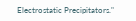Electrostatic Precipitators."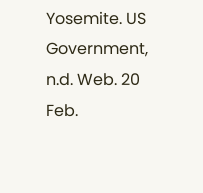Yosemite. US Government, n.d. Web. 20 Feb.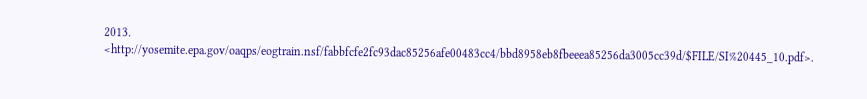2013. <http://yosemite.epa.gov/oaqps/eogtrain.nsf/fabbfcfe2fc93dac85256afe00483cc4/bbd8958eb8fbeeea85256da3005cc39d/$FILE/SI%20445_10.pdf>.